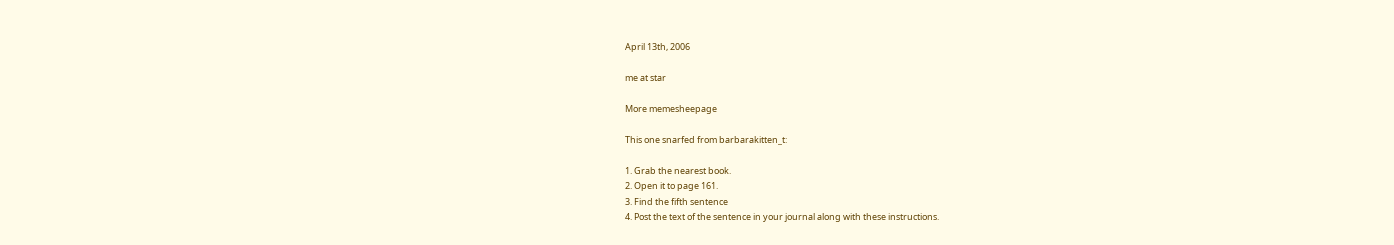April 13th, 2006

me at star

More memesheepage

This one snarfed from barbarakitten_t:

1. Grab the nearest book.
2. Open it to page 161.
3. Find the fifth sentence
4. Post the text of the sentence in your journal along with these instructions.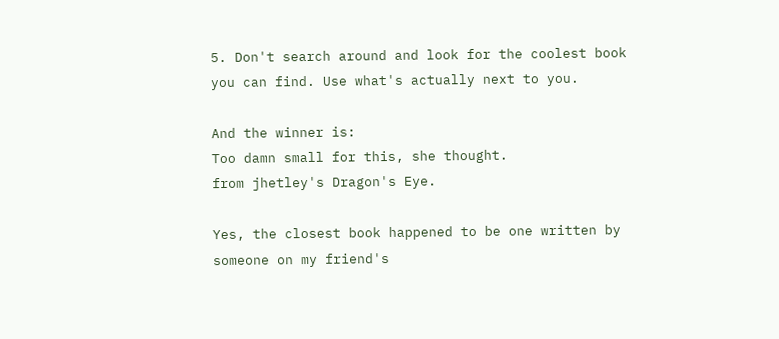5. Don't search around and look for the coolest book you can find. Use what's actually next to you.

And the winner is:
Too damn small for this, she thought.
from jhetley's Dragon's Eye.

Yes, the closest book happened to be one written by someone on my friend's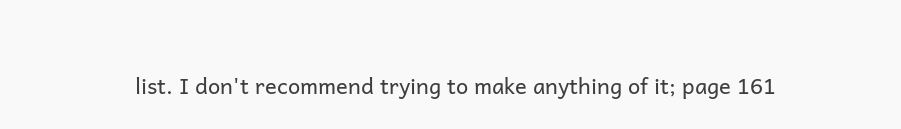list. I don't recommend trying to make anything of it; page 161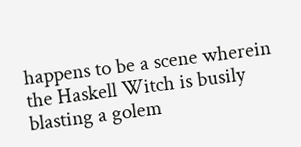happens to be a scene wherein the Haskell Witch is busily blasting a golem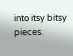into itsy bitsy pieces.